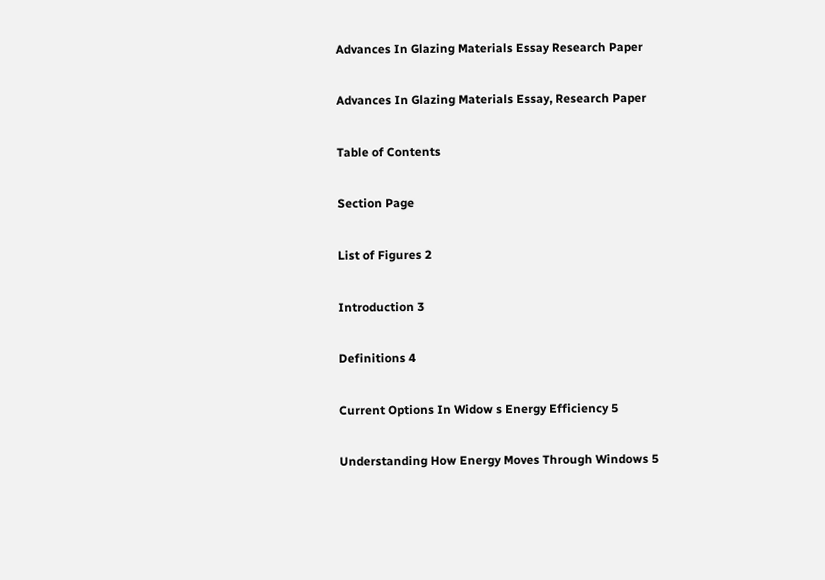Advances In Glazing Materials Essay Research Paper

Advances In Glazing Materials Essay, Research Paper

Table of Contents

Section Page

List of Figures 2

Introduction 3

Definitions 4

Current Options In Widow s Energy Efficiency 5

Understanding How Energy Moves Through Windows 5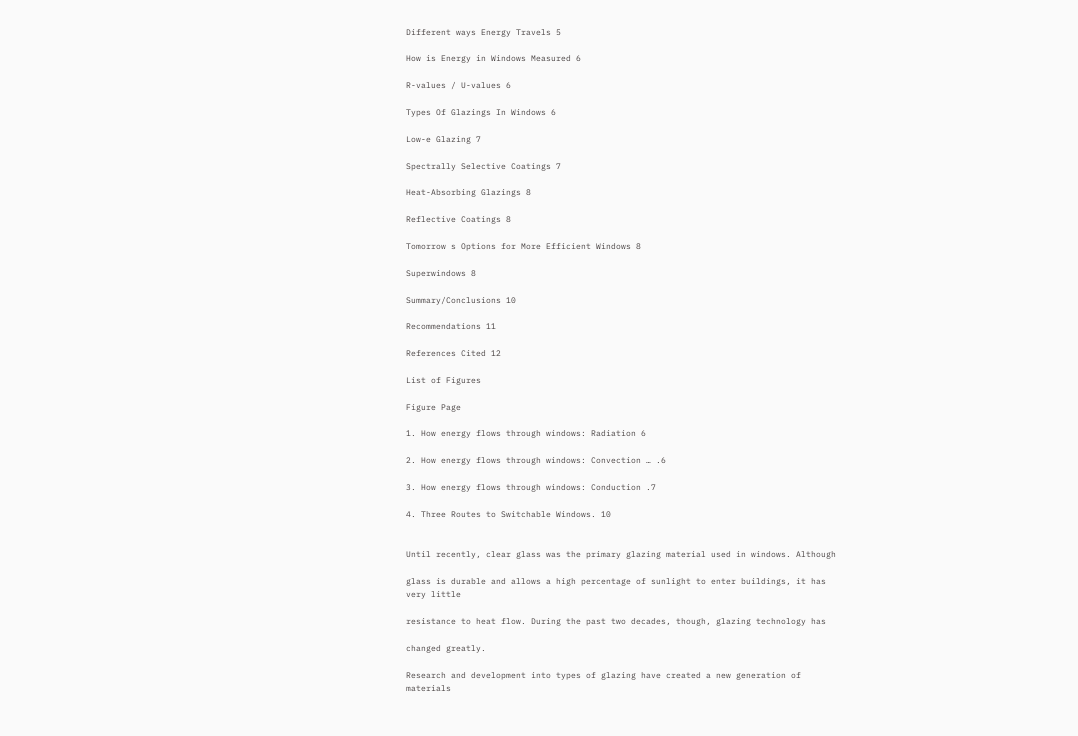Different ways Energy Travels 5

How is Energy in Windows Measured 6

R-values / U-values 6

Types Of Glazings In Windows 6

Low-e Glazing 7

Spectrally Selective Coatings 7

Heat-Absorbing Glazings 8

Reflective Coatings 8

Tomorrow s Options for More Efficient Windows 8

Superwindows 8

Summary/Conclusions 10

Recommendations 11

References Cited 12

List of Figures

Figure Page

1. How energy flows through windows: Radiation 6

2. How energy flows through windows: Convection … .6

3. How energy flows through windows: Conduction .7

4. Three Routes to Switchable Windows. 10


Until recently, clear glass was the primary glazing material used in windows. Although

glass is durable and allows a high percentage of sunlight to enter buildings, it has very little

resistance to heat flow. During the past two decades, though, glazing technology has

changed greatly.

Research and development into types of glazing have created a new generation of materials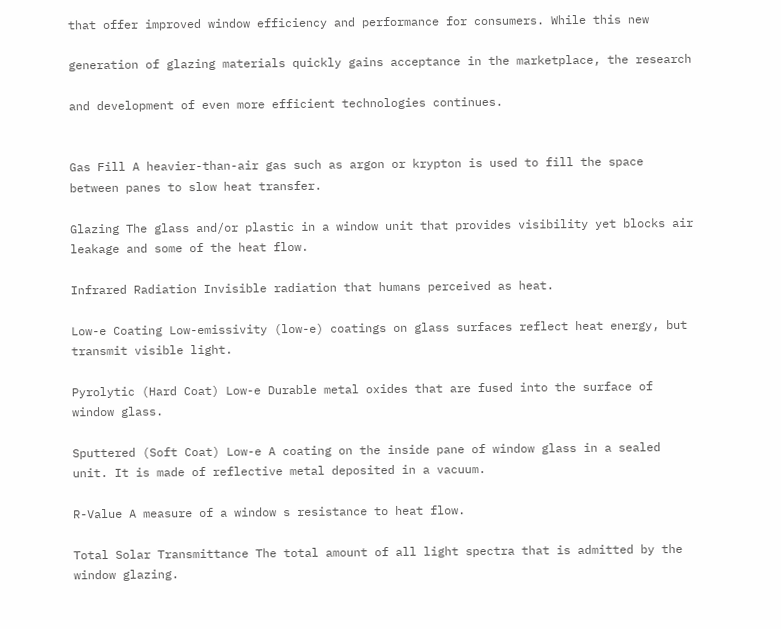that offer improved window efficiency and performance for consumers. While this new

generation of glazing materials quickly gains acceptance in the marketplace, the research

and development of even more efficient technologies continues.


Gas Fill A heavier-than-air gas such as argon or krypton is used to fill the space between panes to slow heat transfer.

Glazing The glass and/or plastic in a window unit that provides visibility yet blocks air leakage and some of the heat flow.

Infrared Radiation Invisible radiation that humans perceived as heat.

Low-e Coating Low-emissivity (low-e) coatings on glass surfaces reflect heat energy, but transmit visible light.

Pyrolytic (Hard Coat) Low-e Durable metal oxides that are fused into the surface of window glass.

Sputtered (Soft Coat) Low-e A coating on the inside pane of window glass in a sealed unit. It is made of reflective metal deposited in a vacuum.

R-Value A measure of a window s resistance to heat flow.

Total Solar Transmittance The total amount of all light spectra that is admitted by the window glazing.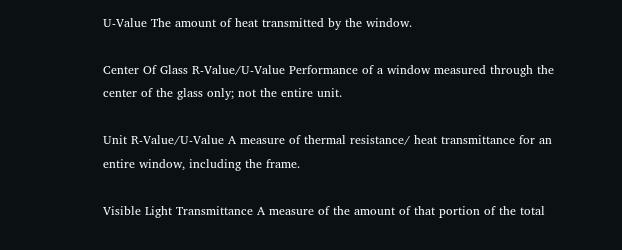U-Value The amount of heat transmitted by the window.

Center Of Glass R-Value/U-Value Performance of a window measured through the center of the glass only; not the entire unit.

Unit R-Value/U-Value A measure of thermal resistance/ heat transmittance for an entire window, including the frame.

Visible Light Transmittance A measure of the amount of that portion of the total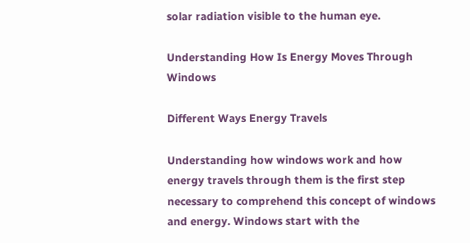solar radiation visible to the human eye.

Understanding How Is Energy Moves Through Windows

Different Ways Energy Travels

Understanding how windows work and how energy travels through them is the first step necessary to comprehend this concept of windows and energy. Windows start with the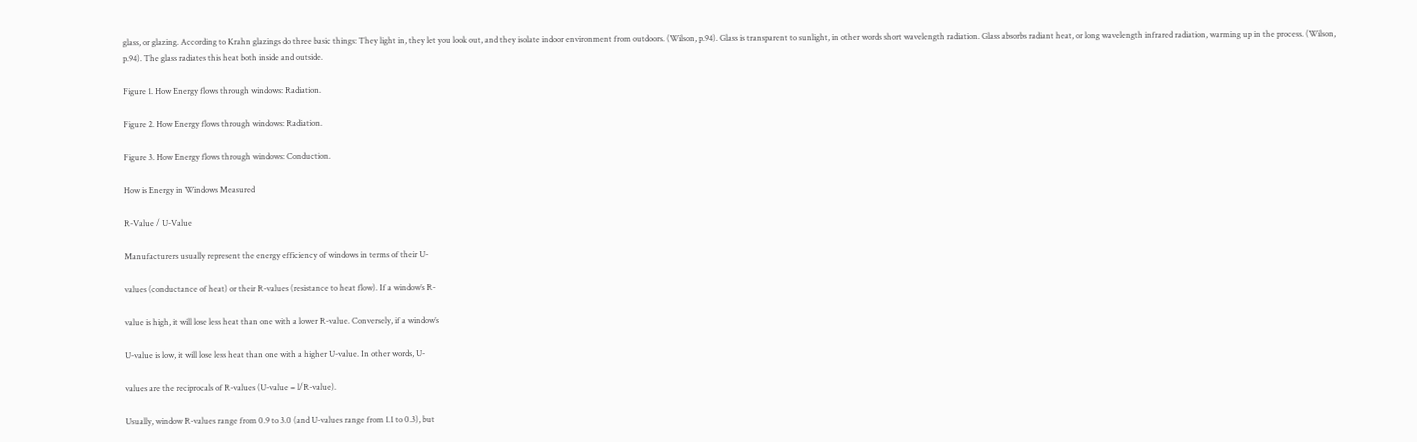glass, or glazing. According to Krahn glazings do three basic things: They light in, they let you look out, and they isolate indoor environment from outdoors. (Wilson, p.94). Glass is transparent to sunlight, in other words short wavelength radiation. Glass absorbs radiant heat, or long wavelength infrared radiation, warming up in the process. (Wilson, p.94). The glass radiates this heat both inside and outside.

Figure 1. How Energy flows through windows: Radiation.

Figure 2. How Energy flows through windows: Radiation.

Figure 3. How Energy flows through windows: Conduction.

How is Energy in Windows Measured

R-Value / U-Value

Manufacturers usually represent the energy efficiency of windows in terms of their U-

values (conductance of heat) or their R-values (resistance to heat flow). If a window’s R-

value is high, it will lose less heat than one with a lower R-value. Conversely, if a window’s

U-value is low, it will lose less heat than one with a higher U-value. In other words, U-

values are the reciprocals of R-values (U-value = l/R-value).

Usually, window R-values range from 0.9 to 3.0 (and U-values range from 1.1 to 0.3), but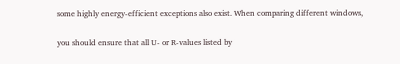some highly energy-efficient exceptions also exist. When comparing different windows,

you should ensure that all U- or R-values listed by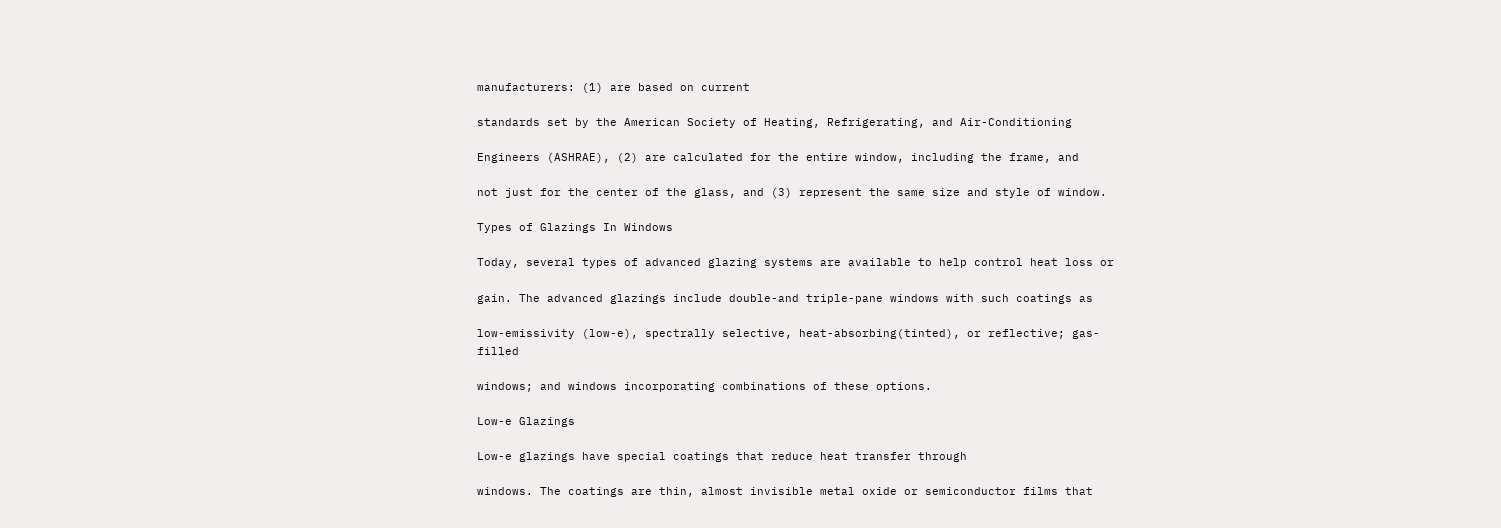manufacturers: (1) are based on current

standards set by the American Society of Heating, Refrigerating, and Air-Conditioning

Engineers (ASHRAE), (2) are calculated for the entire window, including the frame, and

not just for the center of the glass, and (3) represent the same size and style of window.

Types of Glazings In Windows

Today, several types of advanced glazing systems are available to help control heat loss or

gain. The advanced glazings include double-and triple-pane windows with such coatings as

low-emissivity (low-e), spectrally selective, heat-absorbing(tinted), or reflective; gas-filled

windows; and windows incorporating combinations of these options.

Low-e Glazings

Low-e glazings have special coatings that reduce heat transfer through

windows. The coatings are thin, almost invisible metal oxide or semiconductor films that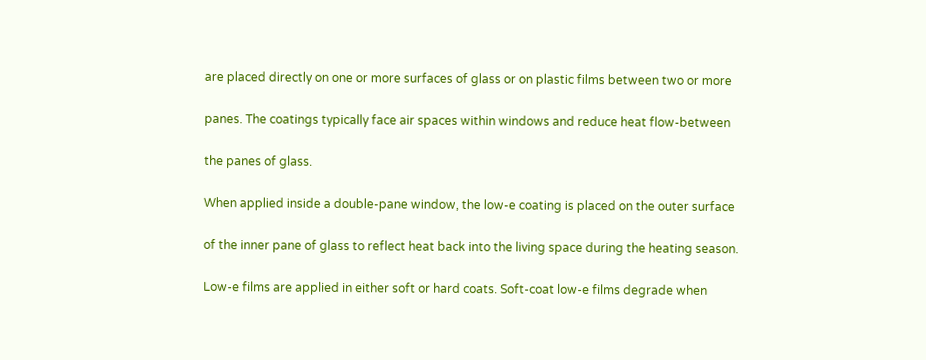are placed directly on one or more surfaces of glass or on plastic films between two or more

panes. The coatings typically face air spaces within windows and reduce heat flow-between

the panes of glass.

When applied inside a double-pane window, the low-e coating is placed on the outer surface

of the inner pane of glass to reflect heat back into the living space during the heating season.

Low-e films are applied in either soft or hard coats. Soft-coat low-e films degrade when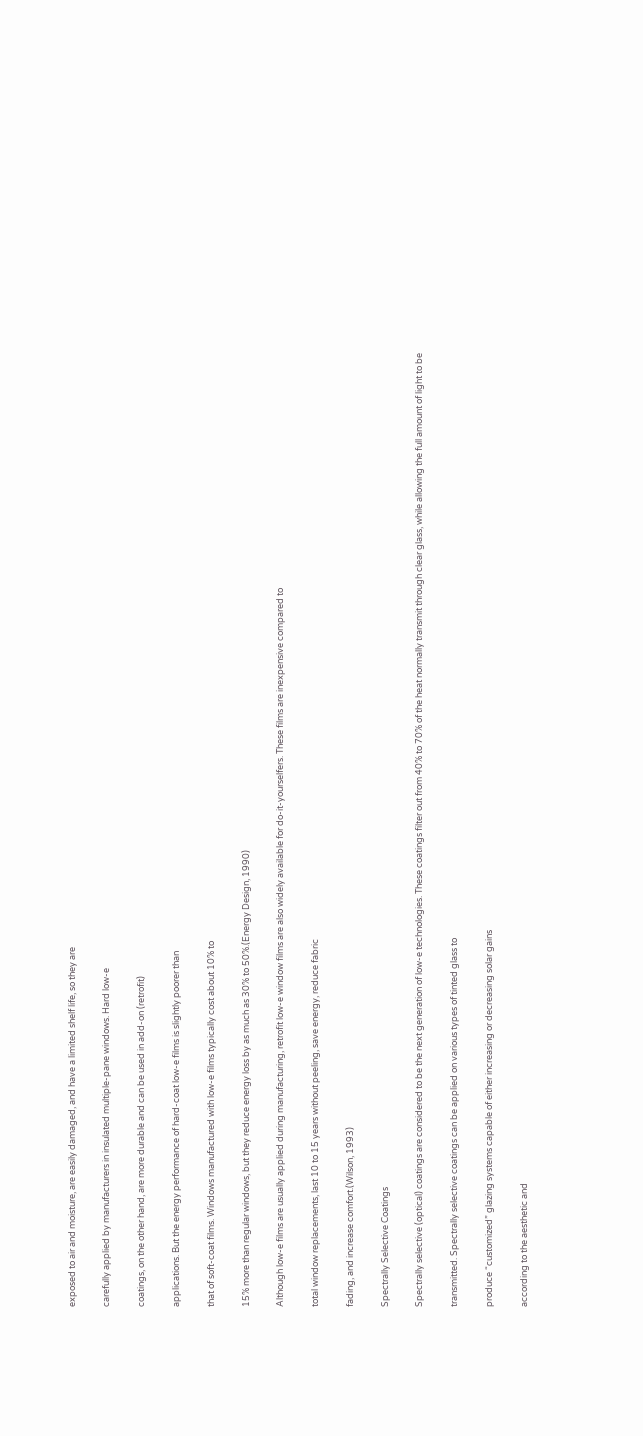exposed to air and moisture, are easily damaged, and have a limited shelf life, so they are

carefully applied by manufacturers in insulated multiple-pane windows. Hard low-e

coatings, on the other hand, are more durable and can be used in add-on (retrofit)

applications. But the energy performance of hard-coat low-e films is slightly poorer than

that of soft-coat films. Windows manufactured with low-e films typically cost about 10% to

15% more than regular windows, but they reduce energy loss by as much as 30% to 50%.(Energy Design, 1990)

Although low-e films are usually applied during manufacturing, retrofit low-e window films are also widely available for do-it-yourselfers. These films are inexpensive compared to

total window replacements, last 10 to 15 years without peeling, save energy, reduce fabric

fading, and increase comfort.(Wilson, 1993)

Spectrally Selective Coatings

Spectrally selective (optical) coatings are considered to be the next generation of low-e technologies. These coatings filter out from 40% to 70% of the heat normally transmit through clear glass, while allowing the full amount of light to be

transmitted. Spectrally selective coatings can be applied on various types of tinted glass to

produce “customized” glazing systems capable of either increasing or decreasing solar gains

according to the aesthetic and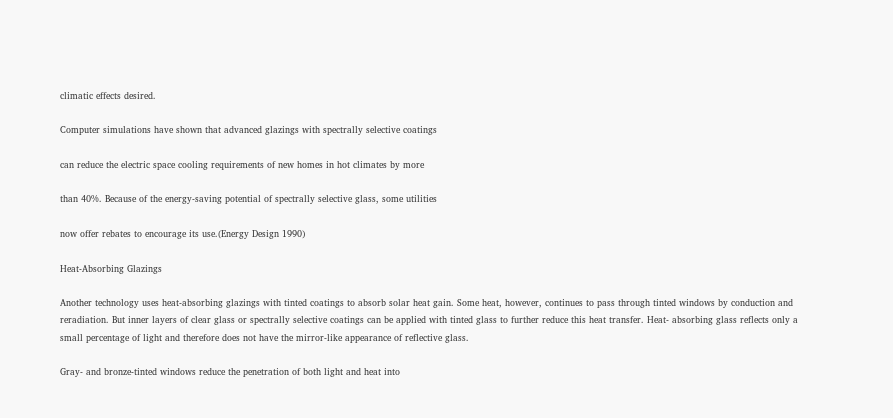climatic effects desired.

Computer simulations have shown that advanced glazings with spectrally selective coatings

can reduce the electric space cooling requirements of new homes in hot climates by more

than 40%. Because of the energy-saving potential of spectrally selective glass, some utilities

now offer rebates to encourage its use.(Energy Design 1990)

Heat-Absorbing Glazings

Another technology uses heat-absorbing glazings with tinted coatings to absorb solar heat gain. Some heat, however, continues to pass through tinted windows by conduction and reradiation. But inner layers of clear glass or spectrally selective coatings can be applied with tinted glass to further reduce this heat transfer. Heat- absorbing glass reflects only a small percentage of light and therefore does not have the mirror-like appearance of reflective glass.

Gray- and bronze-tinted windows reduce the penetration of both light and heat into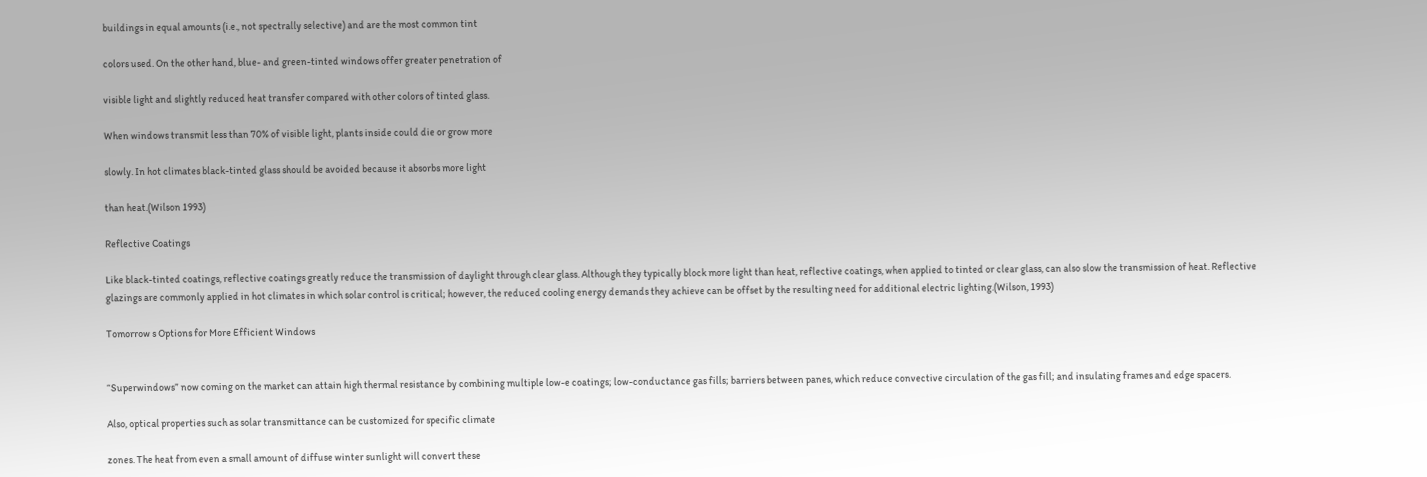buildings in equal amounts (i.e., not spectrally selective) and are the most common tint

colors used. On the other hand, blue- and green-tinted windows offer greater penetration of

visible light and slightly reduced heat transfer compared with other colors of tinted glass.

When windows transmit less than 70% of visible light, plants inside could die or grow more

slowly. In hot climates black-tinted glass should be avoided because it absorbs more light

than heat.(Wilson 1993)

Reflective Coatings

Like black-tinted coatings, reflective coatings greatly reduce the transmission of daylight through clear glass. Although they typically block more light than heat, reflective coatings, when applied to tinted or clear glass, can also slow the transmission of heat. Reflective glazings are commonly applied in hot climates in which solar control is critical; however, the reduced cooling energy demands they achieve can be offset by the resulting need for additional electric lighting.(Wilson, 1993)

Tomorrow s Options for More Efficient Windows


“Superwindows” now coming on the market can attain high thermal resistance by combining multiple low-e coatings; low-conductance gas fills; barriers between panes, which reduce convective circulation of the gas fill; and insulating frames and edge spacers.

Also, optical properties such as solar transmittance can be customized for specific climate

zones. The heat from even a small amount of diffuse winter sunlight will convert these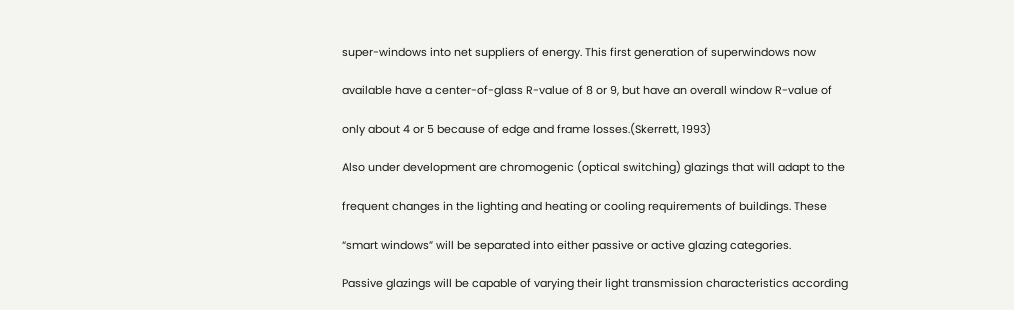super-windows into net suppliers of energy. This first generation of superwindows now

available have a center-of-glass R-value of 8 or 9, but have an overall window R-value of

only about 4 or 5 because of edge and frame losses.(Skerrett, 1993)

Also under development are chromogenic (optical switching) glazings that will adapt to the

frequent changes in the lighting and heating or cooling requirements of buildings. These

“smart windows” will be separated into either passive or active glazing categories.

Passive glazings will be capable of varying their light transmission characteristics according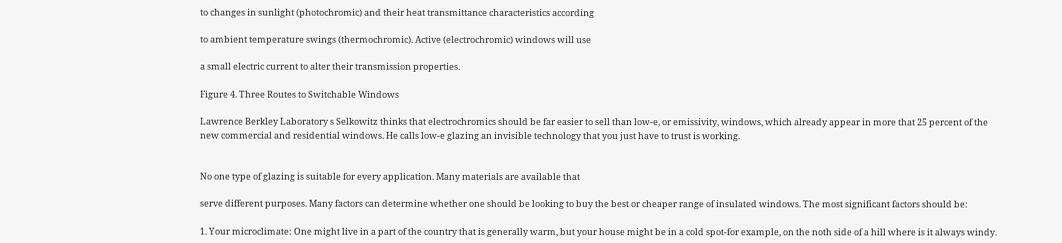to changes in sunlight (photochromic) and their heat transmittance characteristics according

to ambient temperature swings (thermochromic). Active (electrochromic) windows will use

a small electric current to alter their transmission properties.

Figure 4. Three Routes to Switchable Windows

Lawrence Berkley Laboratory s Selkowitz thinks that electrochromics should be far easier to sell than low-e, or emissivity, windows, which already appear in more that 25 percent of the new commercial and residential windows. He calls low-e glazing an invisible technology that you just have to trust is working.


No one type of glazing is suitable for every application. Many materials are available that

serve different purposes. Many factors can determine whether one should be looking to buy the best or cheaper range of insulated windows. The most significant factors should be:

1. Your microclimate: One might live in a part of the country that is generally warm, but your house might be in a cold spot-for example, on the noth side of a hill where is it always windy.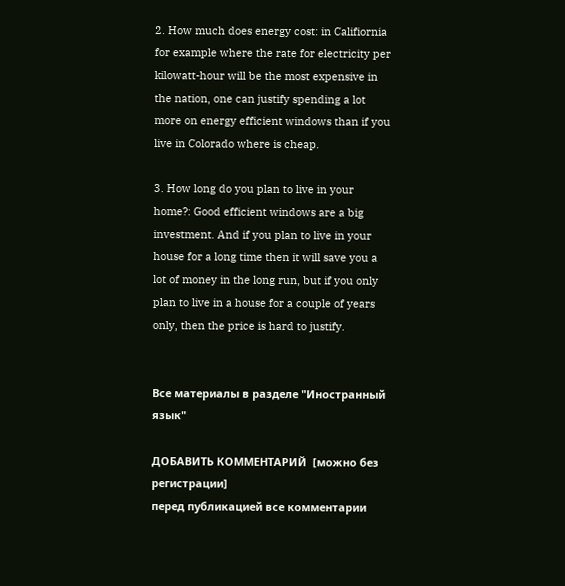2. How much does energy cost: in Califiornia for example where the rate for electricity per kilowatt-hour will be the most expensive in the nation, one can justify spending a lot more on energy efficient windows than if you live in Colorado where is cheap.

3. How long do you plan to live in your home?: Good efficient windows are a big investment. And if you plan to live in your house for a long time then it will save you a lot of money in the long run, but if you only plan to live in a house for a couple of years only, then the price is hard to justify.


Все материалы в разделе "Иностранный язык"

ДОБАВИТЬ КОММЕНТАРИЙ  [можно без регистрации]
перед публикацией все комментарии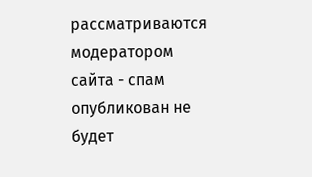рассматриваются модератором сайта - спам опубликован не будет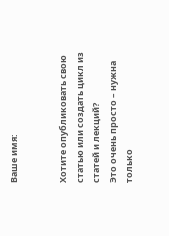Ваше имя:


Хотите опубликовать свою статью или создать цикл из статей и лекций?
Это очень просто – нужна только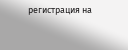регистрация на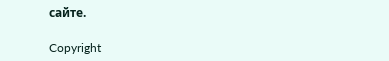сайте.

Copyright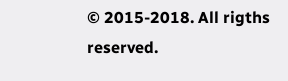© 2015-2018. All rigths reserved.